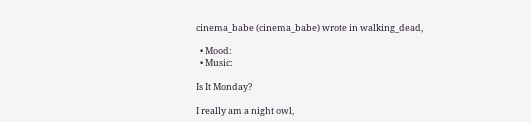cinema_babe (cinema_babe) wrote in walking_dead,

  • Mood:
  • Music:

Is It Monday?

I really am a night owl,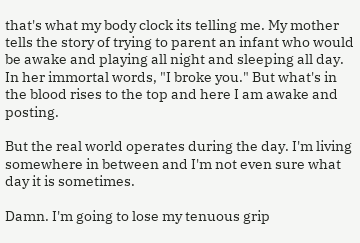that's what my body clock its telling me. My mother tells the story of trying to parent an infant who would be awake and playing all night and sleeping all day. In her immortal words, "I broke you." But what's in the blood rises to the top and here I am awake and posting.

But the real world operates during the day. I'm living somewhere in between and I'm not even sure what day it is sometimes.

Damn. I'm going to lose my tenuous grip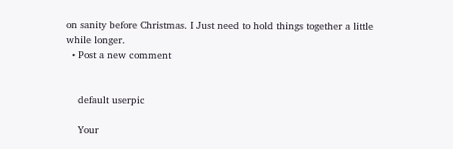on sanity before Christmas. I Just need to hold things together a little while longer.
  • Post a new comment


    default userpic

    Your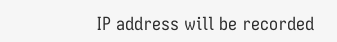IP address will be recorded